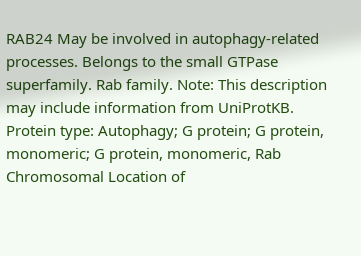RAB24 May be involved in autophagy-related processes. Belongs to the small GTPase superfamily. Rab family. Note: This description may include information from UniProtKB.
Protein type: Autophagy; G protein; G protein, monomeric; G protein, monomeric, Rab
Chromosomal Location of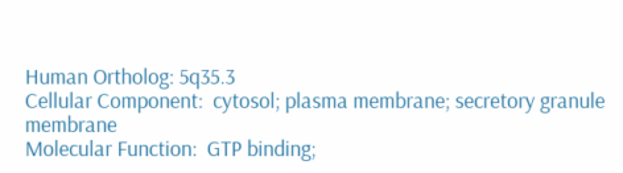Human Ortholog: 5q35.3
Cellular Component:  cytosol; plasma membrane; secretory granule membrane
Molecular Function:  GTP binding;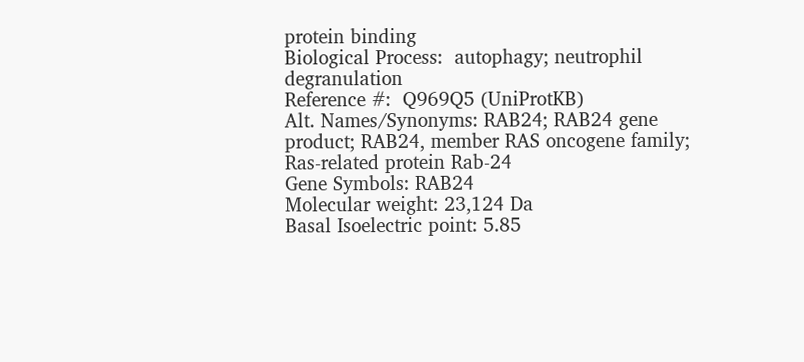protein binding
Biological Process:  autophagy; neutrophil degranulation
Reference #:  Q969Q5 (UniProtKB)
Alt. Names/Synonyms: RAB24; RAB24 gene product; RAB24, member RAS oncogene family; Ras-related protein Rab-24
Gene Symbols: RAB24
Molecular weight: 23,124 Da
Basal Isoelectric point: 5.85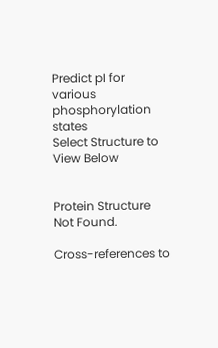Predict pI for various phosphorylation states
Select Structure to View Below


Protein Structure Not Found.

Cross-references to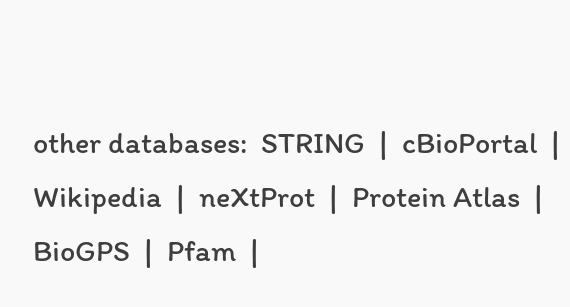other databases:  STRING  |  cBioPortal  |  Wikipedia  |  neXtProt  |  Protein Atlas  |  BioGPS  |  Pfam  |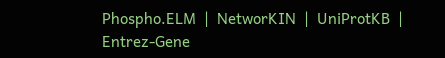Phospho.ELM  |  NetworKIN  |  UniProtKB  |  Entrez-Gene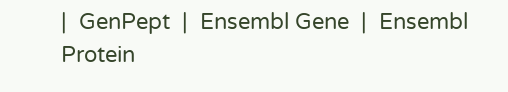|  GenPept  |  Ensembl Gene  |  Ensembl Protein